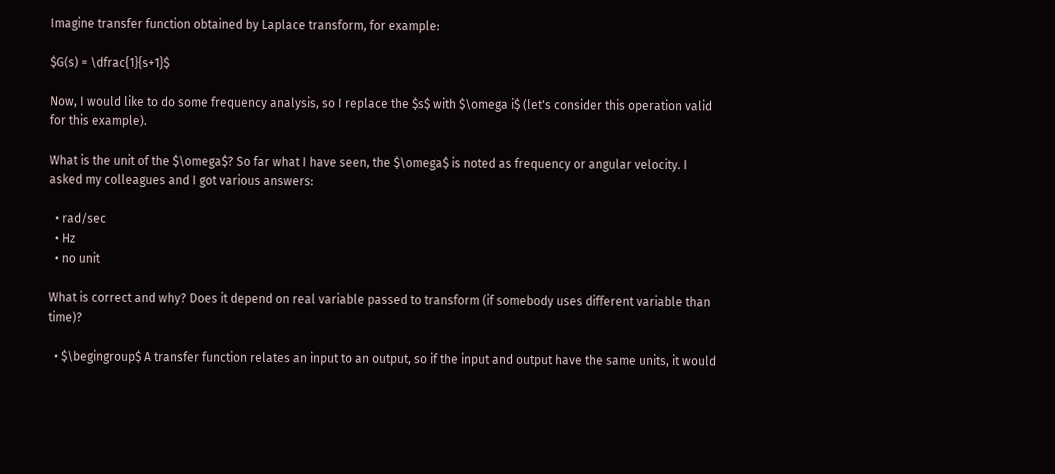Imagine transfer function obtained by Laplace transform, for example:

$G(s) = \dfrac{1}{s+1}$

Now, I would like to do some frequency analysis, so I replace the $s$ with $\omega i$ (let's consider this operation valid for this example).

What is the unit of the $\omega$? So far what I have seen, the $\omega$ is noted as frequency or angular velocity. I asked my colleagues and I got various answers:

  • rad/sec
  • Hz
  • no unit

What is correct and why? Does it depend on real variable passed to transform (if somebody uses different variable than time)?

  • $\begingroup$ A transfer function relates an input to an output, so if the input and output have the same units, it would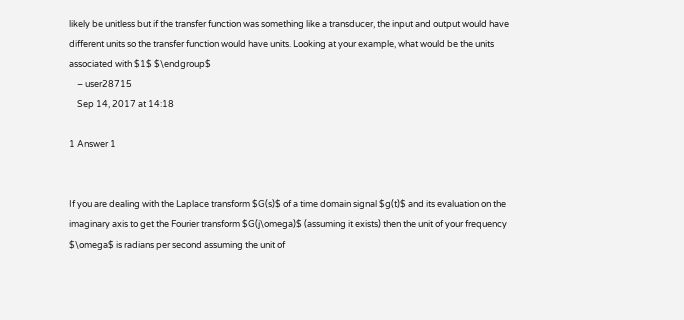likely be unitless but if the transfer function was something like a transducer, the input and output would have different units so the transfer function would have units. Looking at your example, what would be the units associated with $1$ $\endgroup$
    – user28715
    Sep 14, 2017 at 14:18

1 Answer 1


If you are dealing with the Laplace transform $G(s)$ of a time domain signal $g(t)$ and its evaluation on the imaginary axis to get the Fourier transform $G(j\omega)$ (assuming it exists) then the unit of your frequency $\omega$ is radians per second assuming the unit of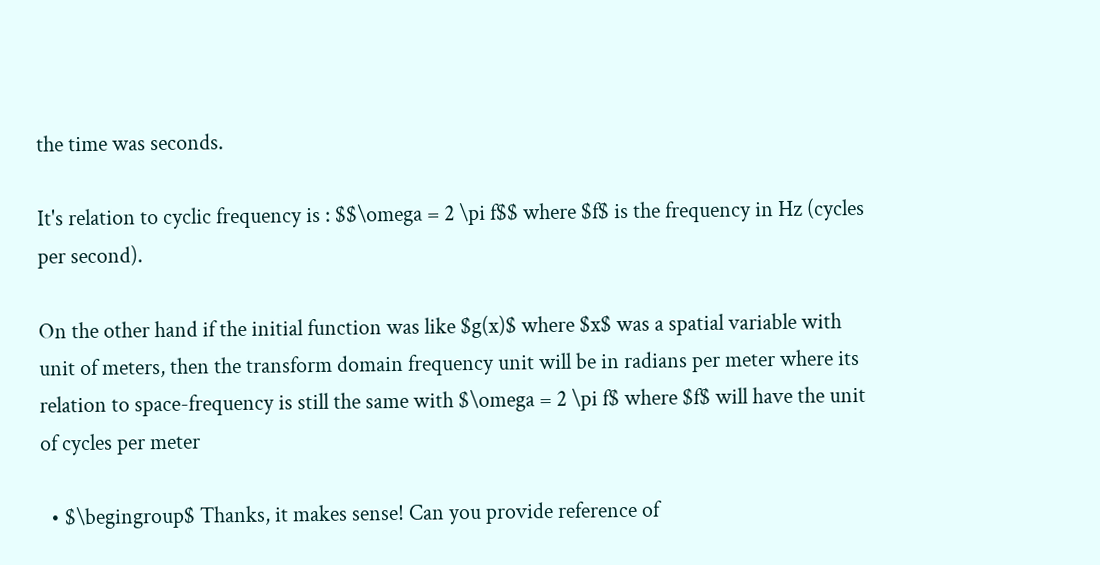the time was seconds.

It's relation to cyclic frequency is : $$\omega = 2 \pi f$$ where $f$ is the frequency in Hz (cycles per second).

On the other hand if the initial function was like $g(x)$ where $x$ was a spatial variable with unit of meters, then the transform domain frequency unit will be in radians per meter where its relation to space-frequency is still the same with $\omega = 2 \pi f$ where $f$ will have the unit of cycles per meter

  • $\begingroup$ Thanks, it makes sense! Can you provide reference of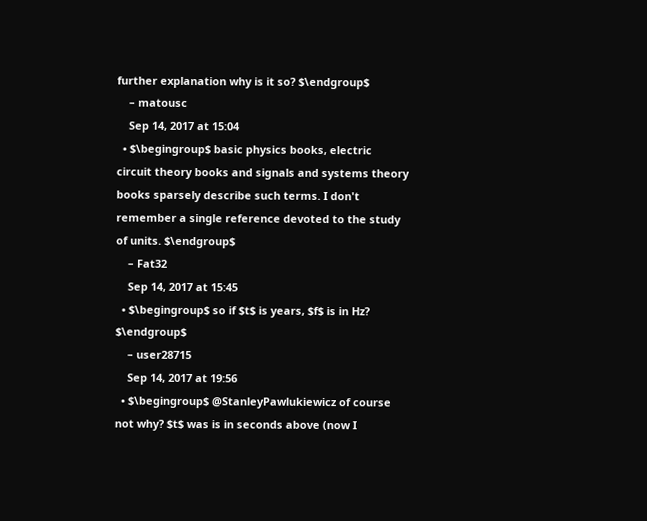further explanation why is it so? $\endgroup$
    – matousc
    Sep 14, 2017 at 15:04
  • $\begingroup$ basic physics books, electric circuit theory books and signals and systems theory books sparsely describe such terms. I don't remember a single reference devoted to the study of units. $\endgroup$
    – Fat32
    Sep 14, 2017 at 15:45
  • $\begingroup$ so if $t$ is years, $f$ is in Hz? $\endgroup$
    – user28715
    Sep 14, 2017 at 19:56
  • $\begingroup$ @StanleyPawlukiewicz of course not why? $t$ was is in seconds above (now I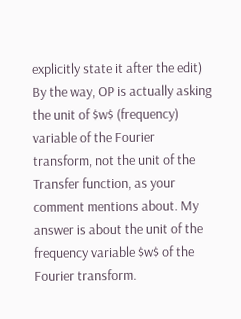explicitly state it after the edit) By the way, OP is actually asking the unit of $w$ (frequency) variable of the Fourier transform, not the unit of the Transfer function, as your comment mentions about. My answer is about the unit of the frequency variable $w$ of the Fourier transform.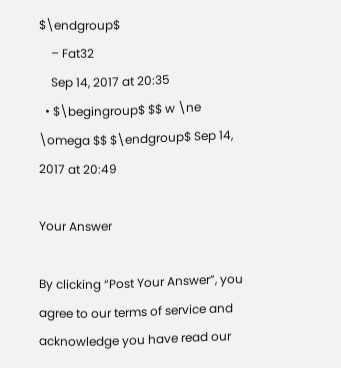$\endgroup$
    – Fat32
    Sep 14, 2017 at 20:35
  • $\begingroup$ $$ w \ne \omega $$ $\endgroup$ Sep 14, 2017 at 20:49

Your Answer

By clicking “Post Your Answer”, you agree to our terms of service and acknowledge you have read our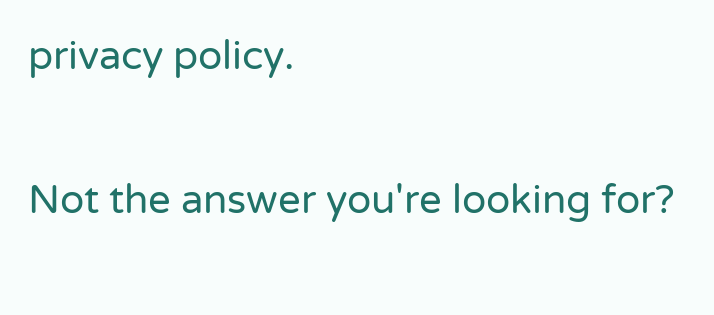privacy policy.

Not the answer you're looking for?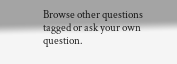Browse other questions tagged or ask your own question.